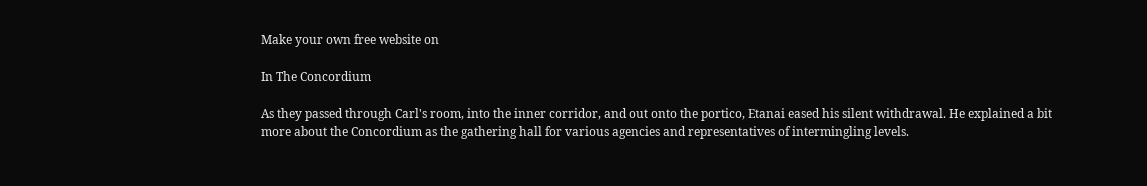Make your own free website on

In The Concordium

As they passed through Carl's room, into the inner corridor, and out onto the portico, Etanai eased his silent withdrawal. He explained a bit more about the Concordium as the gathering hall for various agencies and representatives of intermingling levels.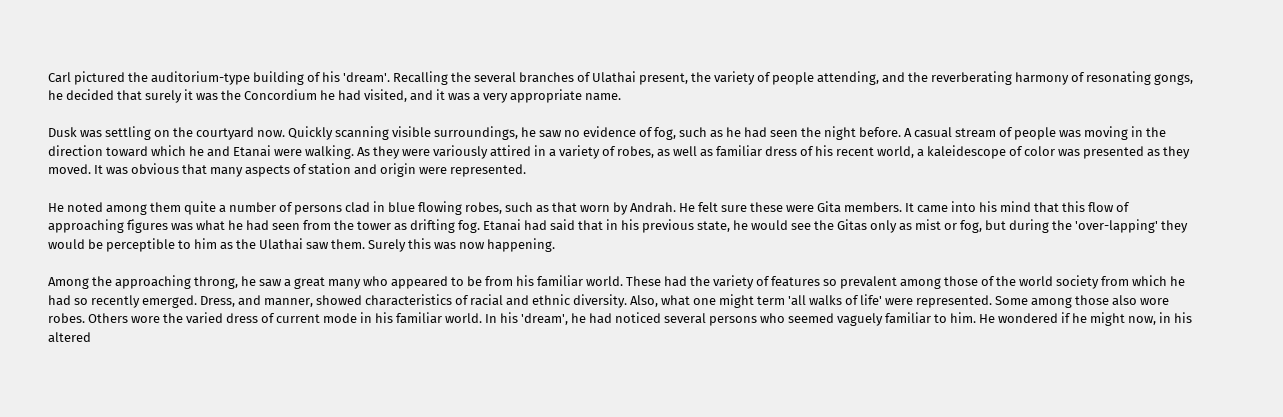Carl pictured the auditorium-type building of his 'dream'. Recalling the several branches of Ulathai present, the variety of people attending, and the reverberating harmony of resonating gongs, he decided that surely it was the Concordium he had visited, and it was a very appropriate name.

Dusk was settling on the courtyard now. Quickly scanning visible surroundings, he saw no evidence of fog, such as he had seen the night before. A casual stream of people was moving in the direction toward which he and Etanai were walking. As they were variously attired in a variety of robes, as well as familiar dress of his recent world, a kaleidescope of color was presented as they moved. It was obvious that many aspects of station and origin were represented.

He noted among them quite a number of persons clad in blue flowing robes, such as that worn by Andrah. He felt sure these were Gita members. It came into his mind that this flow of approaching figures was what he had seen from the tower as drifting fog. Etanai had said that in his previous state, he would see the Gitas only as mist or fog, but during the 'over-lapping' they would be perceptible to him as the Ulathai saw them. Surely this was now happening.

Among the approaching throng, he saw a great many who appeared to be from his familiar world. These had the variety of features so prevalent among those of the world society from which he had so recently emerged. Dress, and manner, showed characteristics of racial and ethnic diversity. Also, what one might term 'all walks of life' were represented. Some among those also wore robes. Others wore the varied dress of current mode in his familiar world. In his 'dream', he had noticed several persons who seemed vaguely familiar to him. He wondered if he might now, in his altered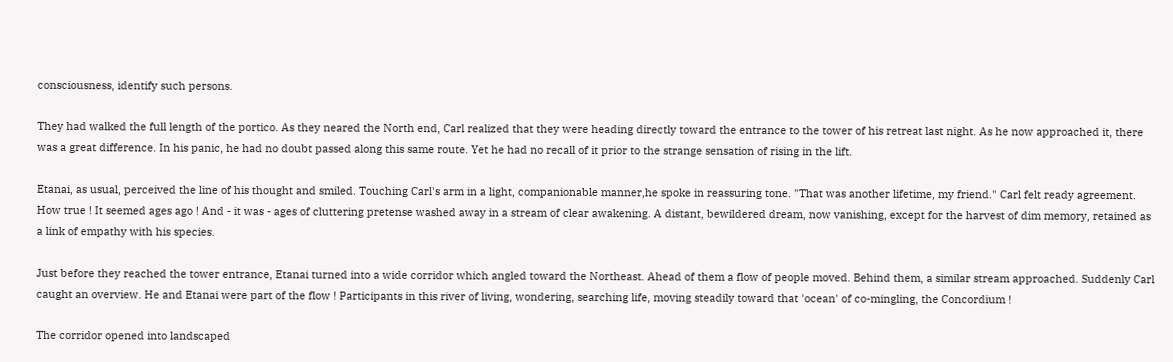consciousness, identify such persons.

They had walked the full length of the portico. As they neared the North end, Carl realized that they were heading directly toward the entrance to the tower of his retreat last night. As he now approached it, there was a great difference. In his panic, he had no doubt passed along this same route. Yet he had no recall of it prior to the strange sensation of rising in the lift.

Etanai, as usual, perceived the line of his thought and smiled. Touching Carl's arm in a light, companionable manner,he spoke in reassuring tone. "That was another lifetime, my friend." Carl felt ready agreement. How true ! It seemed ages ago ! And - it was - ages of cluttering pretense washed away in a stream of clear awakening. A distant, bewildered dream, now vanishing, except for the harvest of dim memory, retained as a link of empathy with his species.

Just before they reached the tower entrance, Etanai turned into a wide corridor which angled toward the Northeast. Ahead of them a flow of people moved. Behind them, a similar stream approached. Suddenly Carl caught an overview. He and Etanai were part of the flow ! Participants in this river of living, wondering, searching life, moving steadily toward that 'ocean' of co-mingling, the Concordium !

The corridor opened into landscaped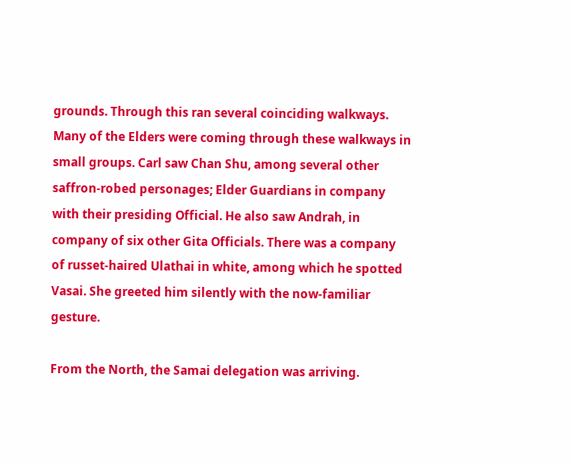grounds. Through this ran several coinciding walkways. Many of the Elders were coming through these walkways in small groups. Carl saw Chan Shu, among several other saffron-robed personages; Elder Guardians in company with their presiding Official. He also saw Andrah, in company of six other Gita Officials. There was a company of russet-haired Ulathai in white, among which he spotted Vasai. She greeted him silently with the now-familiar gesture.

From the North, the Samai delegation was arriving.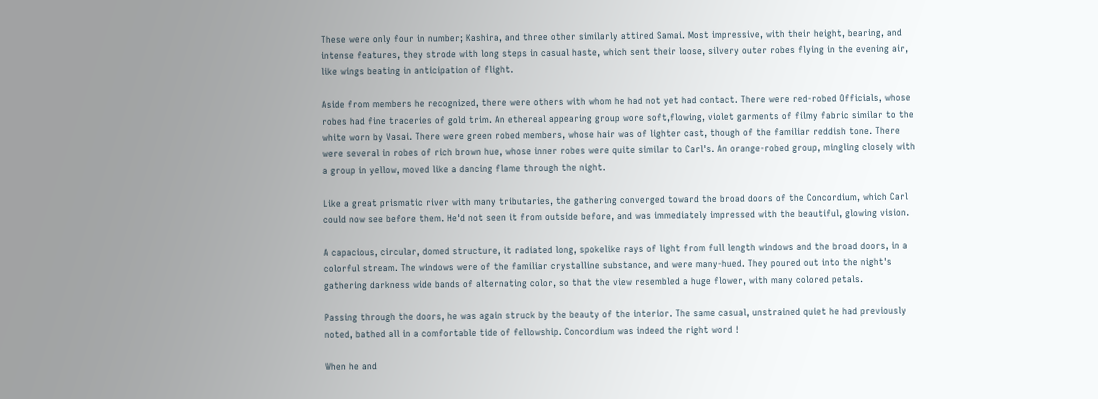These were only four in number; Kashira, and three other similarly attired Samai. Most impressive, with their height, bearing, and intense features, they strode with long steps in casual haste, which sent their loose, silvery outer robes flying in the evening air, like wings beating in anticipation of flight.

Aside from members he recognized, there were others with whom he had not yet had contact. There were red-robed Officials, whose robes had fine traceries of gold trim. An ethereal appearing group wore soft,flowing, violet garments of filmy fabric similar to the white worn by Vasai. There were green robed members, whose hair was of lighter cast, though of the familiar reddish tone. There were several in robes of rich brown hue, whose inner robes were quite similar to Carl's. An orange-robed group, mingling closely with a group in yellow, moved like a dancing flame through the night.

Like a great prismatic river with many tributaries, the gathering converged toward the broad doors of the Concordium, which Carl could now see before them. He'd not seen it from outside before, and was immediately impressed with the beautiful, glowing vision.

A capacious, circular, domed structure, it radiated long, spokelike rays of light from full length windows and the broad doors, in a colorful stream. The windows were of the familiar crystalline substance, and were many-hued. They poured out into the night's gathering darkness wide bands of alternating color, so that the view resembled a huge flower, with many colored petals.

Passing through the doors, he was again struck by the beauty of the interior. The same casual, unstrained quiet he had previously noted, bathed all in a comfortable tide of fellowship. Concordium was indeed the right word !

When he and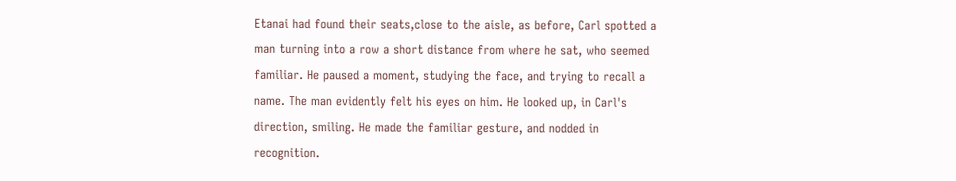Etanai had found their seats,close to the aisle, as before, Carl spotted a man turning into a row a short distance from where he sat, who seemed familiar. He paused a moment, studying the face, and trying to recall a name. The man evidently felt his eyes on him. He looked up, in Carl's direction, smiling. He made the familiar gesture, and nodded in recognition.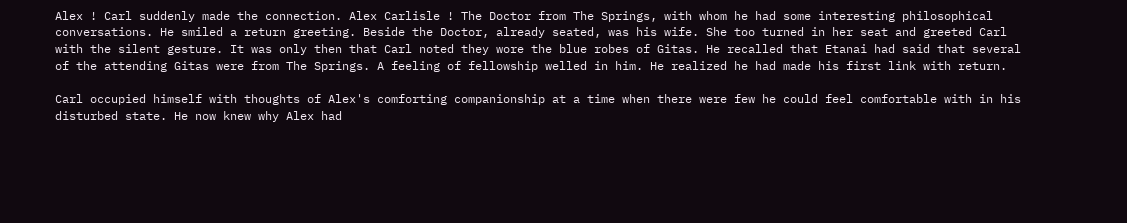Alex ! Carl suddenly made the connection. Alex Carlisle ! The Doctor from The Springs, with whom he had some interesting philosophical conversations. He smiled a return greeting. Beside the Doctor, already seated, was his wife. She too turned in her seat and greeted Carl with the silent gesture. It was only then that Carl noted they wore the blue robes of Gitas. He recalled that Etanai had said that several of the attending Gitas were from The Springs. A feeling of fellowship welled in him. He realized he had made his first link with return.

Carl occupied himself with thoughts of Alex's comforting companionship at a time when there were few he could feel comfortable with in his disturbed state. He now knew why Alex had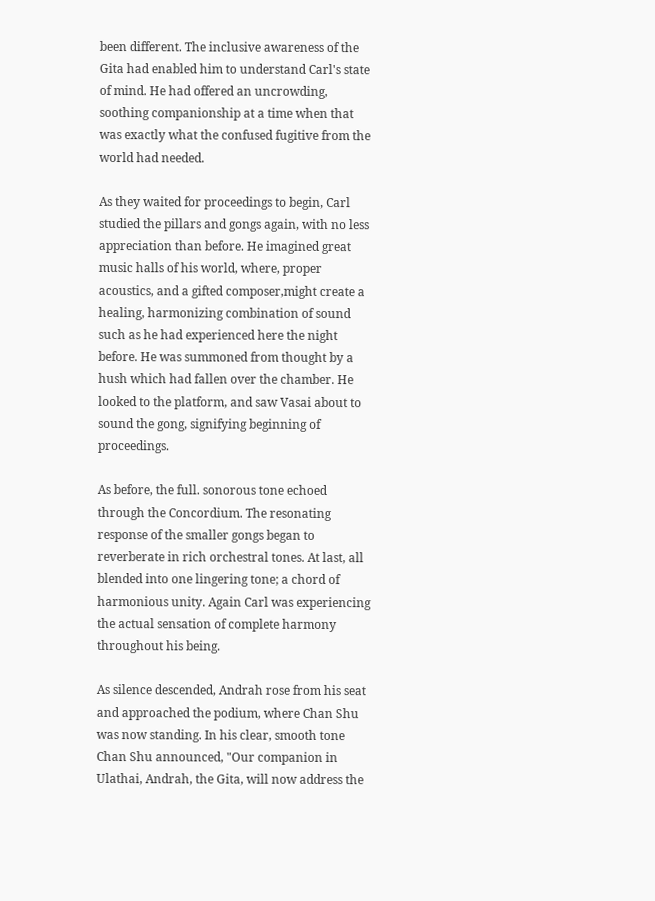been different. The inclusive awareness of the Gita had enabled him to understand Carl's state of mind. He had offered an uncrowding, soothing companionship at a time when that was exactly what the confused fugitive from the world had needed.

As they waited for proceedings to begin, Carl studied the pillars and gongs again, with no less appreciation than before. He imagined great music halls of his world, where, proper acoustics, and a gifted composer,might create a healing, harmonizing combination of sound such as he had experienced here the night before. He was summoned from thought by a hush which had fallen over the chamber. He looked to the platform, and saw Vasai about to sound the gong, signifying beginning of proceedings.

As before, the full. sonorous tone echoed through the Concordium. The resonating response of the smaller gongs began to reverberate in rich orchestral tones. At last, all blended into one lingering tone; a chord of harmonious unity. Again Carl was experiencing the actual sensation of complete harmony throughout his being.

As silence descended, Andrah rose from his seat and approached the podium, where Chan Shu was now standing. In his clear, smooth tone Chan Shu announced, "Our companion in Ulathai, Andrah, the Gita, will now address the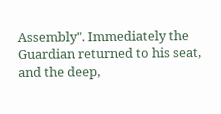Assembly". Immediately the Guardian returned to his seat, and the deep,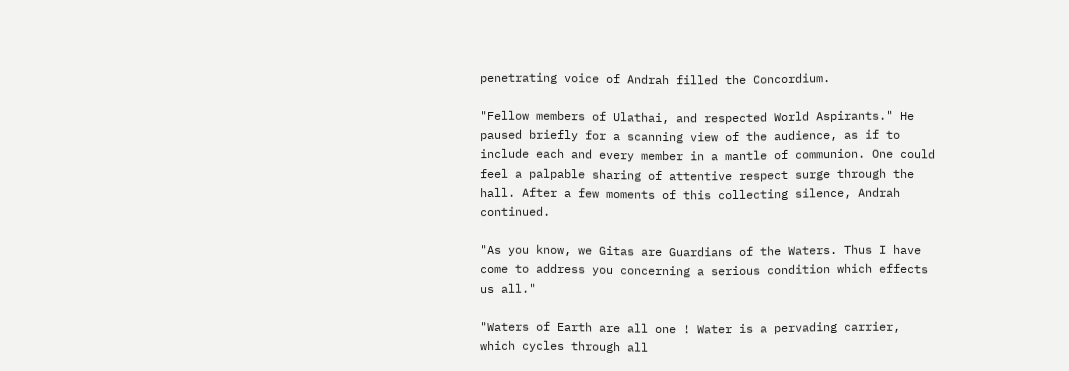penetrating voice of Andrah filled the Concordium.

"Fellow members of Ulathai, and respected World Aspirants." He paused briefly for a scanning view of the audience, as if to include each and every member in a mantle of communion. One could feel a palpable sharing of attentive respect surge through the hall. After a few moments of this collecting silence, Andrah continued.

"As you know, we Gitas are Guardians of the Waters. Thus I have come to address you concerning a serious condition which effects us all."

"Waters of Earth are all one ! Water is a pervading carrier, which cycles through all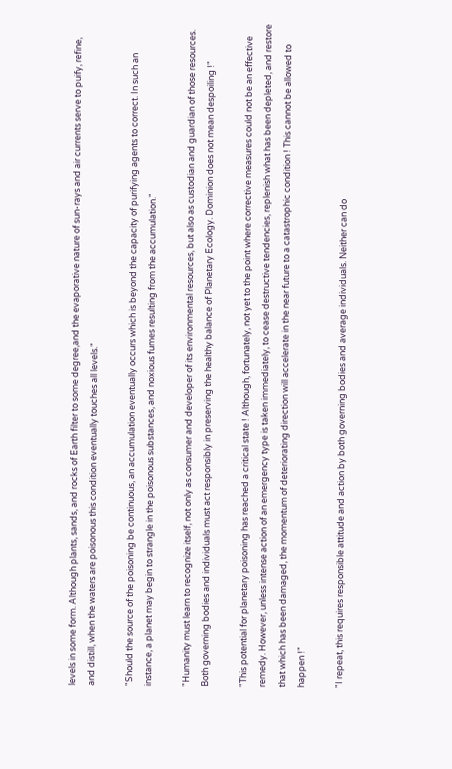levels in some form. Although plants, sands, and rocks of Earth filter to some degree,and the evaporative nature of sun-rays and air currents serve to puify, refine, and distill, when the waters are poisonous this condition eventually touches all levels."

"Should the source of the poisoning be continuous, an accumulation eventually occurs which is beyond the capacity of purifying agents to correct. In such an instance, a planet may begin to strangle in the poisonous substances, and noxious fumes resulting from the accumulation."

"Humanity must learn to recognize itself, not only as consumer and developer of its environmental resources, but also as custodian and guardian of those resources. Both governing bodies and individuals must act responsibly in preserving the healthy balance of Planetary Ecology. Dominion does not mean despoiling !"

"This potential for planetary poisoning has reached a critical state ! Although, fortunately, not yet to the point where corrective measures could not be an effective remedy. However, unless intense action of an emergency type is taken immediately, to cease destructive tendencies, replenish what has been depleted, and restore that which has been damaged, the momentum of deteriorating direction will accelerate in the near future to a catastrophic condition ! This cannot be allowed to happen !"

"I repeat, this requires responsible attitude and action by both governing bodies and average individuals. Neither can do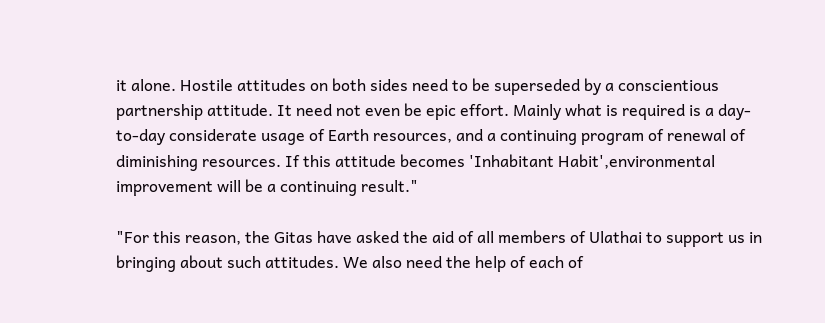it alone. Hostile attitudes on both sides need to be superseded by a conscientious partnership attitude. It need not even be epic effort. Mainly what is required is a day-to-day considerate usage of Earth resources, and a continuing program of renewal of diminishing resources. If this attitude becomes 'Inhabitant Habit',environmental improvement will be a continuing result."

"For this reason, the Gitas have asked the aid of all members of Ulathai to support us in bringing about such attitudes. We also need the help of each of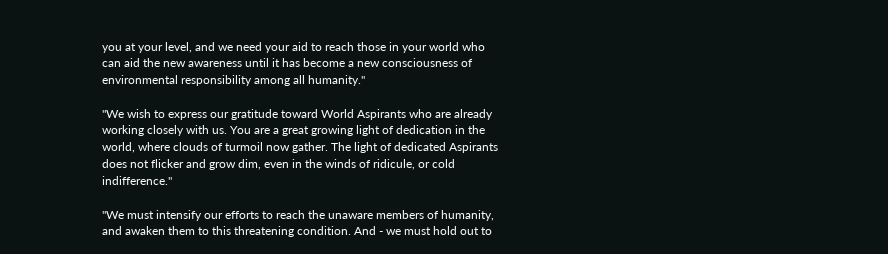you at your level, and we need your aid to reach those in your world who can aid the new awareness until it has become a new consciousness of environmental responsibility among all humanity."

"We wish to express our gratitude toward World Aspirants who are already working closely with us. You are a great growing light of dedication in the world, where clouds of turmoil now gather. The light of dedicated Aspirants does not flicker and grow dim, even in the winds of ridicule, or cold indifference."

"We must intensify our efforts to reach the unaware members of humanity, and awaken them to this threatening condition. And - we must hold out to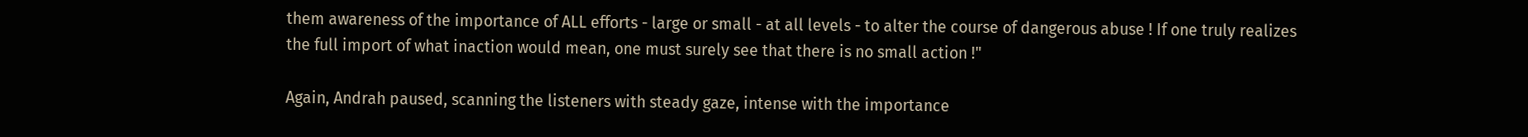them awareness of the importance of ALL efforts - large or small - at all levels - to alter the course of dangerous abuse ! If one truly realizes the full import of what inaction would mean, one must surely see that there is no small action !"

Again, Andrah paused, scanning the listeners with steady gaze, intense with the importance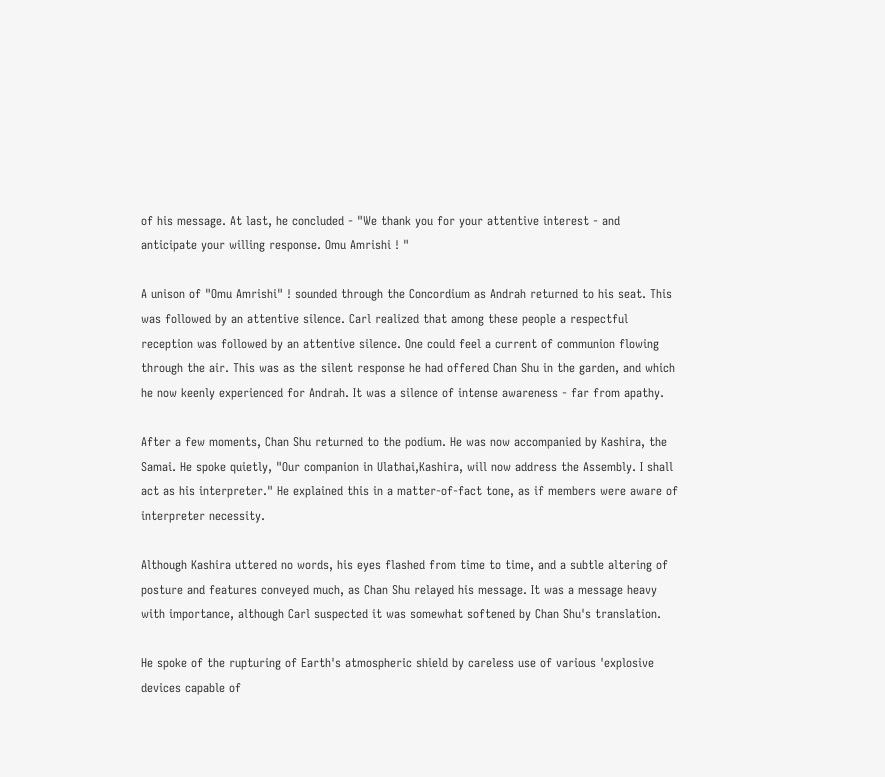of his message. At last, he concluded - "We thank you for your attentive interest - and anticipate your willing response. Omu Amrishi ! "

A unison of "Omu Amrishi" ! sounded through the Concordium as Andrah returned to his seat. This was followed by an attentive silence. Carl realized that among these people a respectful reception was followed by an attentive silence. One could feel a current of communion flowing through the air. This was as the silent response he had offered Chan Shu in the garden, and which he now keenly experienced for Andrah. It was a silence of intense awareness - far from apathy.

After a few moments, Chan Shu returned to the podium. He was now accompanied by Kashira, the Samai. He spoke quietly, "Our companion in Ulathai,Kashira, will now address the Assembly. I shall act as his interpreter." He explained this in a matter-of-fact tone, as if members were aware of interpreter necessity.

Although Kashira uttered no words, his eyes flashed from time to time, and a subtle altering of posture and features conveyed much, as Chan Shu relayed his message. It was a message heavy with importance, although Carl suspected it was somewhat softened by Chan Shu's translation.

He spoke of the rupturing of Earth's atmospheric shield by careless use of various 'explosive devices capable of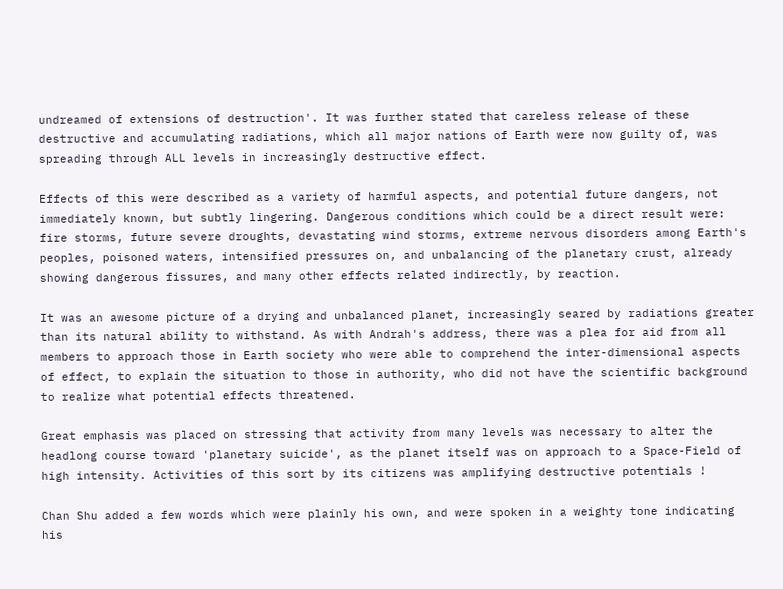undreamed of extensions of destruction'. It was further stated that careless release of these destructive and accumulating radiations, which all major nations of Earth were now guilty of, was spreading through ALL levels in increasingly destructive effect.

Effects of this were described as a variety of harmful aspects, and potential future dangers, not immediately known, but subtly lingering. Dangerous conditions which could be a direct result were: fire storms, future severe droughts, devastating wind storms, extreme nervous disorders among Earth's peoples, poisoned waters, intensified pressures on, and unbalancing of the planetary crust, already showing dangerous fissures, and many other effects related indirectly, by reaction.

It was an awesome picture of a drying and unbalanced planet, increasingly seared by radiations greater than its natural ability to withstand. As with Andrah's address, there was a plea for aid from all members to approach those in Earth society who were able to comprehend the inter-dimensional aspects of effect, to explain the situation to those in authority, who did not have the scientific background to realize what potential effects threatened.

Great emphasis was placed on stressing that activity from many levels was necessary to alter the headlong course toward 'planetary suicide', as the planet itself was on approach to a Space-Field of high intensity. Activities of this sort by its citizens was amplifying destructive potentials !

Chan Shu added a few words which were plainly his own, and were spoken in a weighty tone indicating his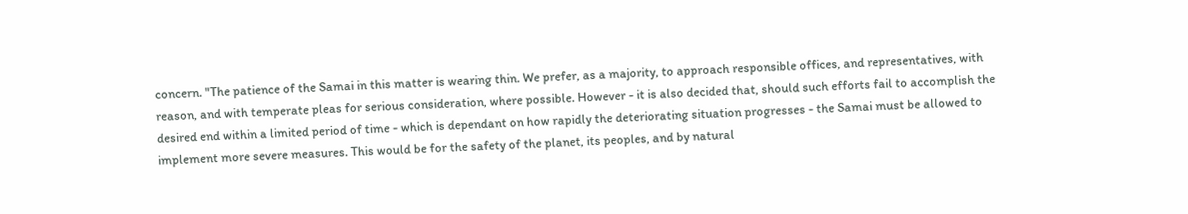concern. "The patience of the Samai in this matter is wearing thin. We prefer, as a majority, to approach responsible offices, and representatives, with reason, and with temperate pleas for serious consideration, where possible. However - it is also decided that, should such efforts fail to accomplish the desired end within a limited period of time - which is dependant on how rapidly the deteriorating situation progresses - the Samai must be allowed to implement more severe measures. This would be for the safety of the planet, its peoples, and by natural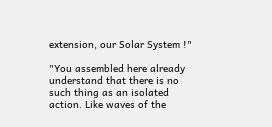extension, our Solar System !"

"You assembled here already understand that there is no such thing as an isolated action. Like waves of the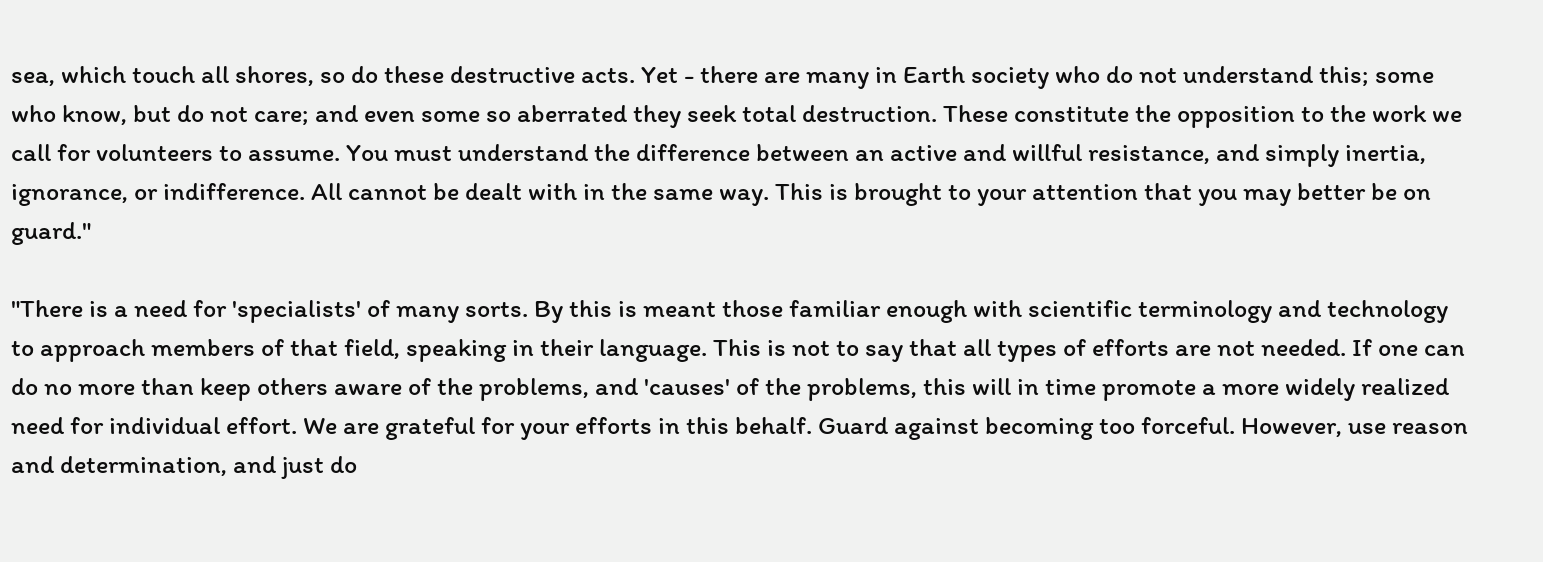sea, which touch all shores, so do these destructive acts. Yet - there are many in Earth society who do not understand this; some who know, but do not care; and even some so aberrated they seek total destruction. These constitute the opposition to the work we call for volunteers to assume. You must understand the difference between an active and willful resistance, and simply inertia, ignorance, or indifference. All cannot be dealt with in the same way. This is brought to your attention that you may better be on guard."

"There is a need for 'specialists' of many sorts. By this is meant those familiar enough with scientific terminology and technology to approach members of that field, speaking in their language. This is not to say that all types of efforts are not needed. If one can do no more than keep others aware of the problems, and 'causes' of the problems, this will in time promote a more widely realized need for individual effort. We are grateful for your efforts in this behalf. Guard against becoming too forceful. However, use reason and determination, and just do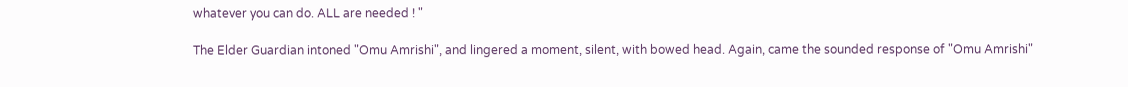whatever you can do. ALL are needed ! "

The Elder Guardian intoned "Omu Amrishi", and lingered a moment, silent, with bowed head. Again, came the sounded response of "Omu Amrishi"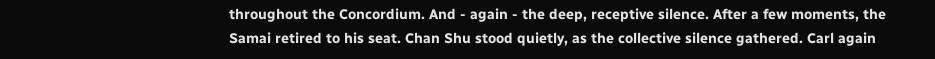throughout the Concordium. And - again - the deep, receptive silence. After a few moments, the Samai retired to his seat. Chan Shu stood quietly, as the collective silence gathered. Carl again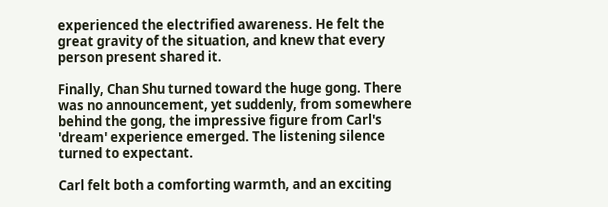experienced the electrified awareness. He felt the great gravity of the situation, and knew that every person present shared it.

Finally, Chan Shu turned toward the huge gong. There was no announcement, yet suddenly, from somewhere behind the gong, the impressive figure from Carl's 'dream' experience emerged. The listening silence turned to expectant.

Carl felt both a comforting warmth, and an exciting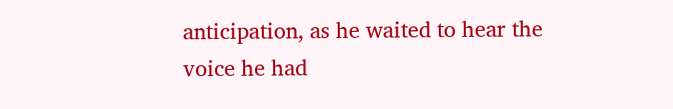anticipation, as he waited to hear the voice he had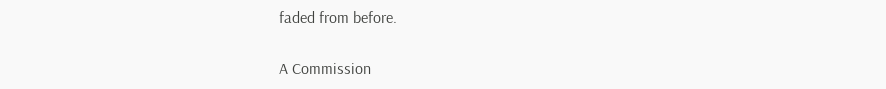faded from before.

A Commission